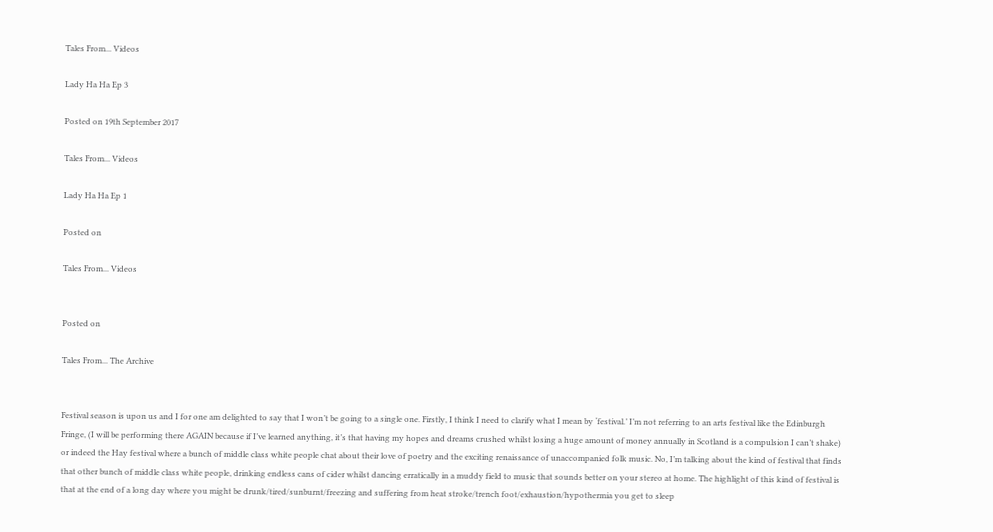Tales From... Videos

Lady Ha Ha Ep 3

Posted on 19th September 2017

Tales From... Videos

Lady Ha Ha Ep 1

Posted on

Tales From... Videos


Posted on

Tales From... The Archive


Festival season is upon us and I for one am delighted to say that I won’t be going to a single one. Firstly, I think I need to clarify what I mean by ‘festival.’ I’m not referring to an arts festival like the Edinburgh Fringe, (I will be performing there AGAIN because if I’ve learned anything, it’s that having my hopes and dreams crushed whilst losing a huge amount of money annually in Scotland is a compulsion I can’t shake) or indeed the Hay festival where a bunch of middle class white people chat about their love of poetry and the exciting renaissance of unaccompanied folk music. No, I’m talking about the kind of festival that finds that other bunch of middle class white people, drinking endless cans of cider whilst dancing erratically in a muddy field to music that sounds better on your stereo at home. The highlight of this kind of festival is that at the end of a long day where you might be drunk/tired/sunburnt/freezing and suffering from heat stroke/trench foot/exhaustion/hypothermia you get to sleep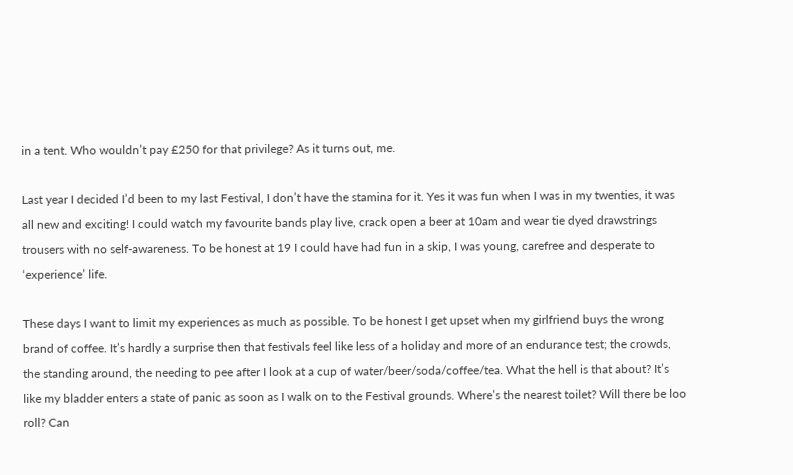in a tent. Who wouldn’t pay £250 for that privilege? As it turns out, me.

Last year I decided I’d been to my last Festival, I don’t have the stamina for it. Yes it was fun when I was in my twenties, it was all new and exciting! I could watch my favourite bands play live, crack open a beer at 10am and wear tie dyed drawstrings trousers with no self-awareness. To be honest at 19 I could have had fun in a skip, I was young, carefree and desperate to ‘experience’ life.

These days I want to limit my experiences as much as possible. To be honest I get upset when my girlfriend buys the wrong brand of coffee. It’s hardly a surprise then that festivals feel like less of a holiday and more of an endurance test; the crowds, the standing around, the needing to pee after I look at a cup of water/beer/soda/coffee/tea. What the hell is that about? It’s like my bladder enters a state of panic as soon as I walk on to the Festival grounds. Where’s the nearest toilet? Will there be loo roll? Can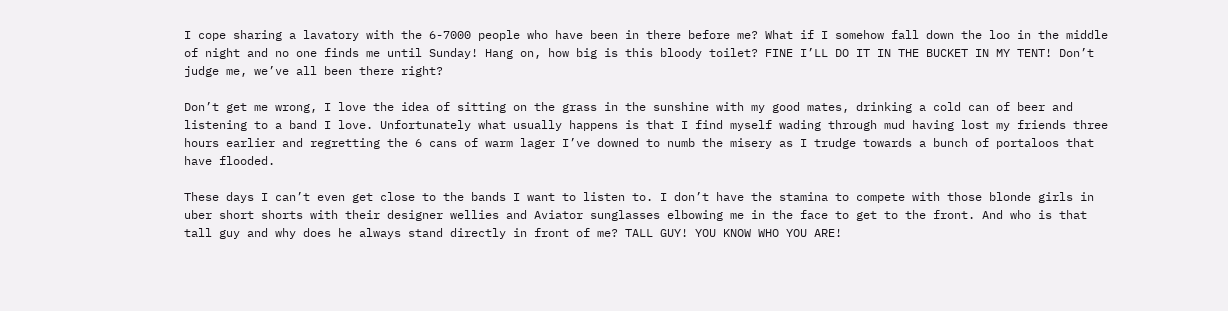I cope sharing a lavatory with the 6-7000 people who have been in there before me? What if I somehow fall down the loo in the middle of night and no one finds me until Sunday! Hang on, how big is this bloody toilet? FINE I’LL DO IT IN THE BUCKET IN MY TENT! Don’t judge me, we’ve all been there right?

Don’t get me wrong, I love the idea of sitting on the grass in the sunshine with my good mates, drinking a cold can of beer and listening to a band I love. Unfortunately what usually happens is that I find myself wading through mud having lost my friends three hours earlier and regretting the 6 cans of warm lager I’ve downed to numb the misery as I trudge towards a bunch of portaloos that have flooded.

These days I can’t even get close to the bands I want to listen to. I don’t have the stamina to compete with those blonde girls in uber short shorts with their designer wellies and Aviator sunglasses elbowing me in the face to get to the front. And who is that tall guy and why does he always stand directly in front of me? TALL GUY! YOU KNOW WHO YOU ARE!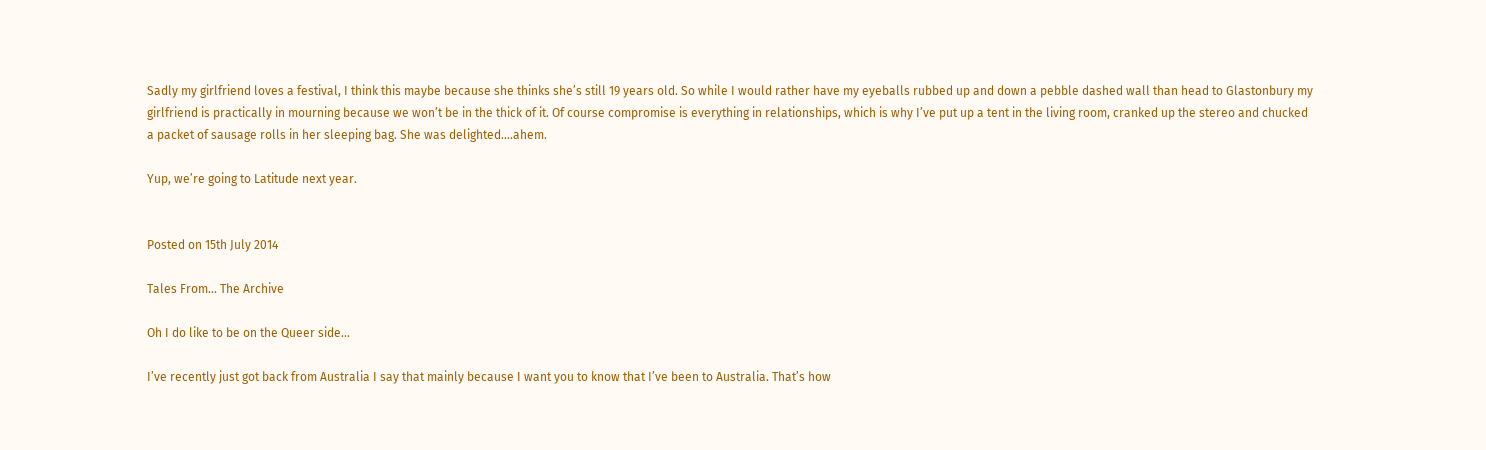Sadly my girlfriend loves a festival, I think this maybe because she thinks she’s still 19 years old. So while I would rather have my eyeballs rubbed up and down a pebble dashed wall than head to Glastonbury my girlfriend is practically in mourning because we won’t be in the thick of it. Of course compromise is everything in relationships, which is why I’ve put up a tent in the living room, cranked up the stereo and chucked a packet of sausage rolls in her sleeping bag. She was delighted….ahem.

Yup, we’re going to Latitude next year.


Posted on 15th July 2014

Tales From... The Archive

Oh I do like to be on the Queer side…

I’ve recently just got back from Australia I say that mainly because I want you to know that I’ve been to Australia. That’s how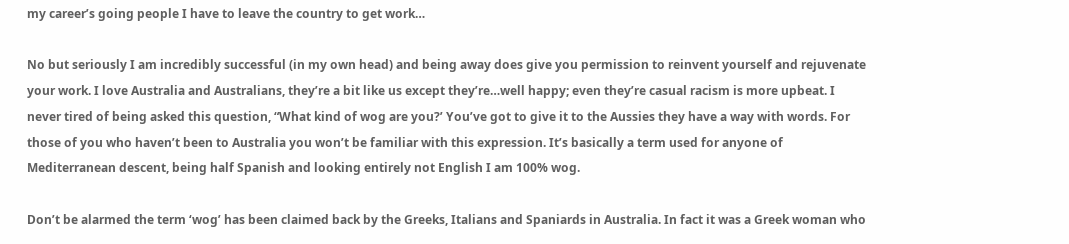my career’s going people I have to leave the country to get work…

No but seriously I am incredibly successful (in my own head) and being away does give you permission to reinvent yourself and rejuvenate your work. I love Australia and Australians, they’re a bit like us except they’re…well happy; even they’re casual racism is more upbeat. I never tired of being asked this question, “What kind of wog are you?’ You’ve got to give it to the Aussies they have a way with words. For those of you who haven’t been to Australia you won’t be familiar with this expression. It’s basically a term used for anyone of Mediterranean descent, being half Spanish and looking entirely not English I am 100% wog.

Don’t be alarmed the term ‘wog’ has been claimed back by the Greeks, Italians and Spaniards in Australia. In fact it was a Greek woman who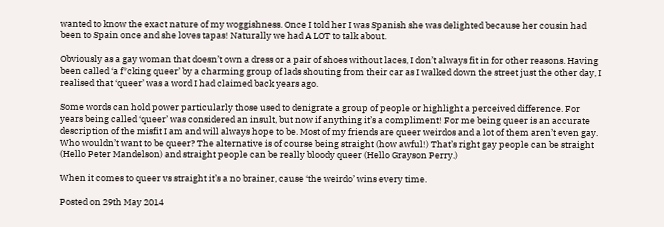wanted to know the exact nature of my woggishness. Once I told her I was Spanish she was delighted because her cousin had been to Spain once and she loves tapas! Naturally we had A LOT to talk about.

Obviously as a gay woman that doesn’t own a dress or a pair of shoes without laces, I don’t always fit in for other reasons. Having been called ‘a f*cking queer’ by a charming group of lads shouting from their car as I walked down the street just the other day, I realised that ‘queer’ was a word I had claimed back years ago.

Some words can hold power particularly those used to denigrate a group of people or highlight a perceived difference. For years being called ‘queer’ was considered an insult, but now if anything it’s a compliment! For me being queer is an accurate description of the misfit I am and will always hope to be. Most of my friends are queer weirdos and a lot of them aren’t even gay. Who wouldn’t want to be queer? The alternative is of course being straight (how awful!) That’s right gay people can be straight (Hello Peter Mandelson) and straight people can be really bloody queer (Hello Grayson Perry.)

When it comes to queer vs straight it’s a no brainer, cause ‘the weirdo’ wins every time.

Posted on 29th May 2014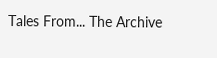Tales From... The Archive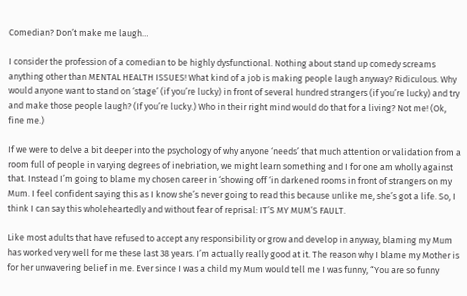Comedian? Don’t make me laugh…

I consider the profession of a comedian to be highly dysfunctional. Nothing about stand up comedy screams anything other than MENTAL HEALTH ISSUES! What kind of a job is making people laugh anyway? Ridiculous. Why would anyone want to stand on ‘stage’ (if you’re lucky) in front of several hundred strangers (if you’re lucky) and try and make those people laugh? (If you’re lucky.) Who in their right mind would do that for a living? Not me! (Ok, fine me.)

If we were to delve a bit deeper into the psychology of why anyone ‘needs’ that much attention or validation from a room full of people in varying degrees of inebriation, we might learn something and I for one am wholly against that. Instead I’m going to blame my chosen career in ‘showing off ‘in darkened rooms in front of strangers on my Mum. I feel confident saying this as I know she’s never going to read this because unlike me, she’s got a life. So, I think I can say this wholeheartedly and without fear of reprisal: IT’S MY MUM’S FAULT.

Like most adults that have refused to accept any responsibility or grow and develop in anyway, blaming my Mum has worked very well for me these last 38 years. I’m actually really good at it. The reason why I blame my Mother is for her unwavering belief in me. Ever since I was a child my Mum would tell me I was funny, “You are so funny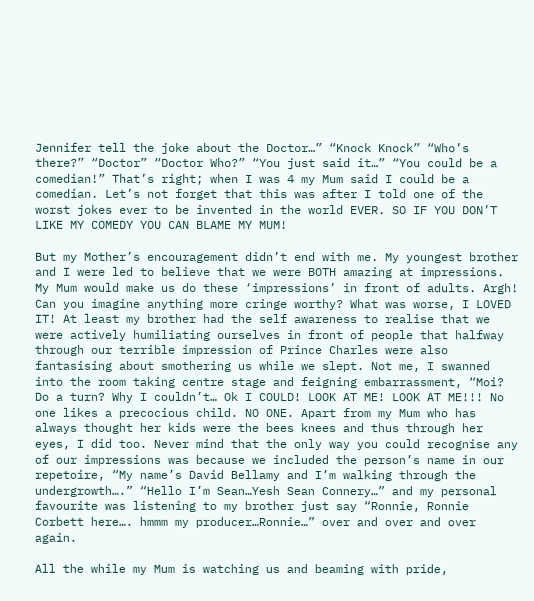Jennifer tell the joke about the Doctor…” “Knock Knock” “Who’s there?” “Doctor” “Doctor Who?” “You just said it…” “You could be a comedian!” That’s right; when I was 4 my Mum said I could be a comedian. Let’s not forget that this was after I told one of the worst jokes ever to be invented in the world EVER. SO IF YOU DON’T LIKE MY COMEDY YOU CAN BLAME MY MUM!

But my Mother’s encouragement didn’t end with me. My youngest brother and I were led to believe that we were BOTH amazing at impressions. My Mum would make us do these ‘impressions’ in front of adults. Argh! Can you imagine anything more cringe worthy? What was worse, I LOVED IT! At least my brother had the self awareness to realise that we were actively humiliating ourselves in front of people that halfway through our terrible impression of Prince Charles were also fantasising about smothering us while we slept. Not me, I swanned into the room taking centre stage and feigning embarrassment, “Moi? Do a turn? Why I couldn’t… Ok I COULD! LOOK AT ME! LOOK AT ME!!! No one likes a precocious child. NO ONE. Apart from my Mum who has always thought her kids were the bees knees and thus through her eyes, I did too. Never mind that the only way you could recognise any of our impressions was because we included the person’s name in our repetoire, “My name’s David Bellamy and I’m walking through the undergrowth….” “Hello I’m Sean…Yesh Sean Connery…” and my personal favourite was listening to my brother just say “Ronnie, Ronnie Corbett here…. hmmm my producer…Ronnie…” over and over and over again.

All the while my Mum is watching us and beaming with pride,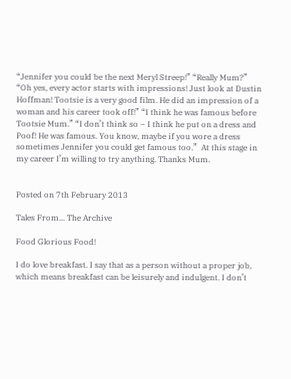“Jennifer you could be the next Meryl Streep!” “Really Mum?” “Oh yes, every actor starts with impressions! Just look at Dustin Hoffman! Tootsie is a very good film. He did an impression of a woman and his career took off!” “I think he was famous before Tootsie Mum.” “I don’t think so – I think he put on a dress and Poof! He was famous. You know, maybe if you wore a dress sometimes Jennifer you could get famous too.”  At this stage in my career I’m willing to try anything. Thanks Mum.


Posted on 7th February 2013

Tales From... The Archive

Food Glorious Food!

I do love breakfast. I say that as a person without a proper job, which means breakfast can be leisurely and indulgent. I don’t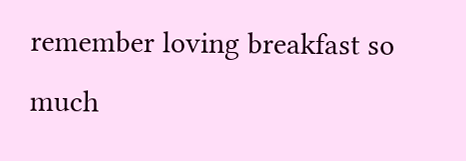remember loving breakfast so much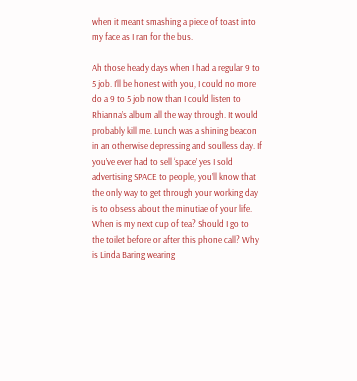when it meant smashing a piece of toast into my face as I ran for the bus.

Ah those heady days when I had a regular 9 to 5 job. I’ll be honest with you, I could no more do a 9 to 5 job now than I could listen to Rhianna’s album all the way through. It would probably kill me. Lunch was a shining beacon in an otherwise depressing and soulless day. If you’ve ever had to sell ‘space’ yes I sold advertising SPACE to people, you’ll know that the only way to get through your working day is to obsess about the minutiae of your life. When is my next cup of tea? Should I go to the toilet before or after this phone call? Why is Linda Baring wearing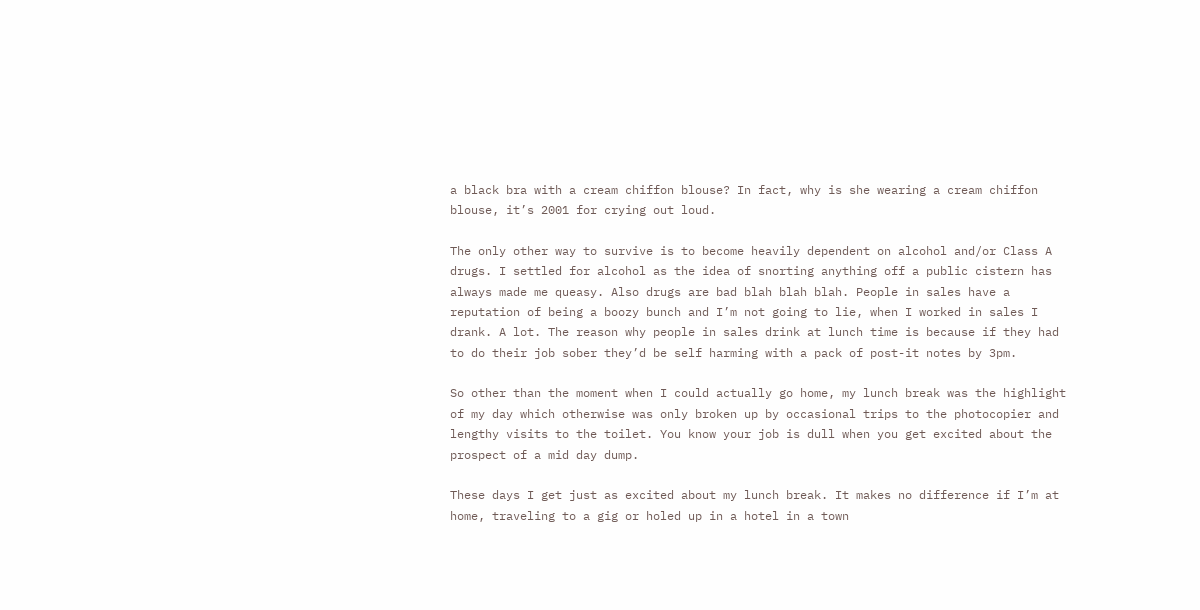a black bra with a cream chiffon blouse? In fact, why is she wearing a cream chiffon blouse, it’s 2001 for crying out loud.

The only other way to survive is to become heavily dependent on alcohol and/or Class A drugs. I settled for alcohol as the idea of snorting anything off a public cistern has always made me queasy. Also drugs are bad blah blah blah. People in sales have a reputation of being a boozy bunch and I’m not going to lie, when I worked in sales I drank. A lot. The reason why people in sales drink at lunch time is because if they had to do their job sober they’d be self harming with a pack of post-it notes by 3pm.

So other than the moment when I could actually go home, my lunch break was the highlight of my day which otherwise was only broken up by occasional trips to the photocopier and lengthy visits to the toilet. You know your job is dull when you get excited about the prospect of a mid day dump.

These days I get just as excited about my lunch break. It makes no difference if I’m at home, traveling to a gig or holed up in a hotel in a town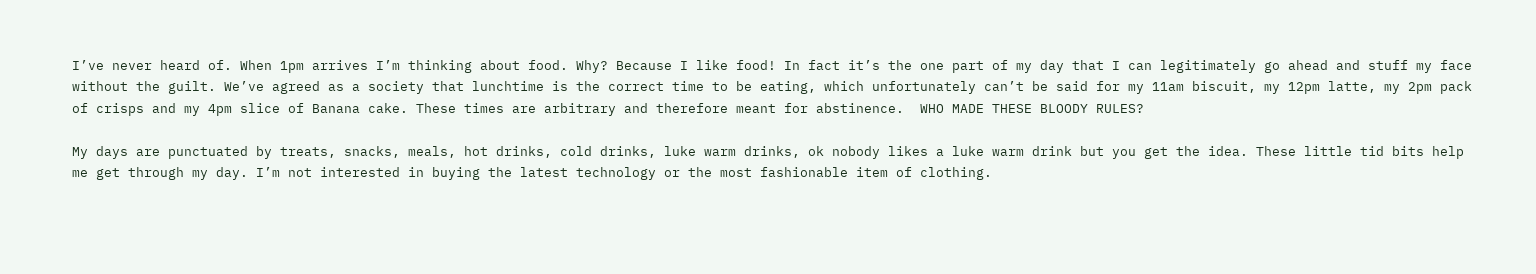I’ve never heard of. When 1pm arrives I’m thinking about food. Why? Because I like food! In fact it’s the one part of my day that I can legitimately go ahead and stuff my face without the guilt. We’ve agreed as a society that lunchtime is the correct time to be eating, which unfortunately can’t be said for my 11am biscuit, my 12pm latte, my 2pm pack of crisps and my 4pm slice of Banana cake. These times are arbitrary and therefore meant for abstinence.  WHO MADE THESE BLOODY RULES?

My days are punctuated by treats, snacks, meals, hot drinks, cold drinks, luke warm drinks, ok nobody likes a luke warm drink but you get the idea. These little tid bits help me get through my day. I’m not interested in buying the latest technology or the most fashionable item of clothing.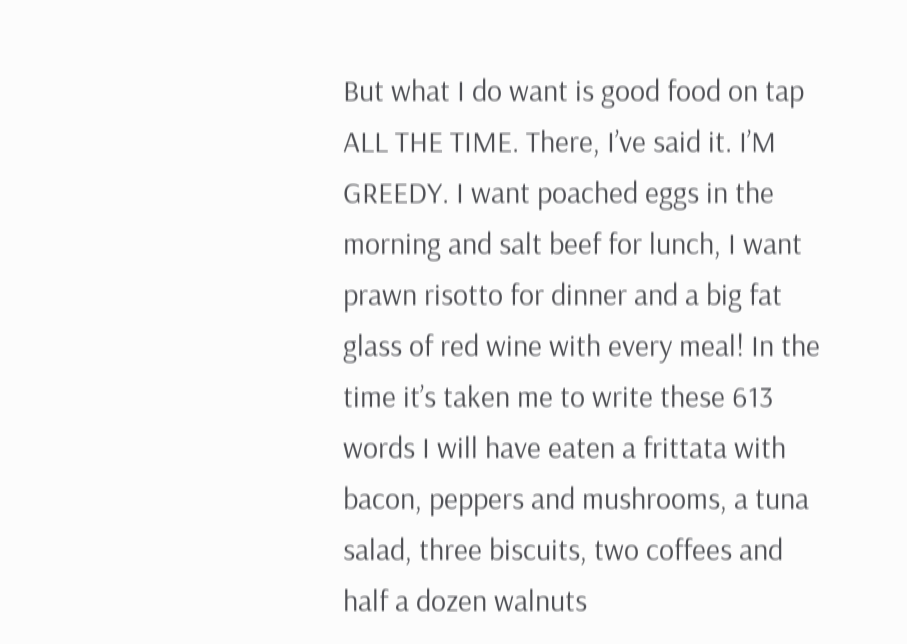But what I do want is good food on tap ALL THE TIME. There, I’ve said it. I’M GREEDY. I want poached eggs in the morning and salt beef for lunch, I want prawn risotto for dinner and a big fat glass of red wine with every meal! In the time it’s taken me to write these 613 words I will have eaten a frittata with bacon, peppers and mushrooms, a tuna salad, three biscuits, two coffees and half a dozen walnuts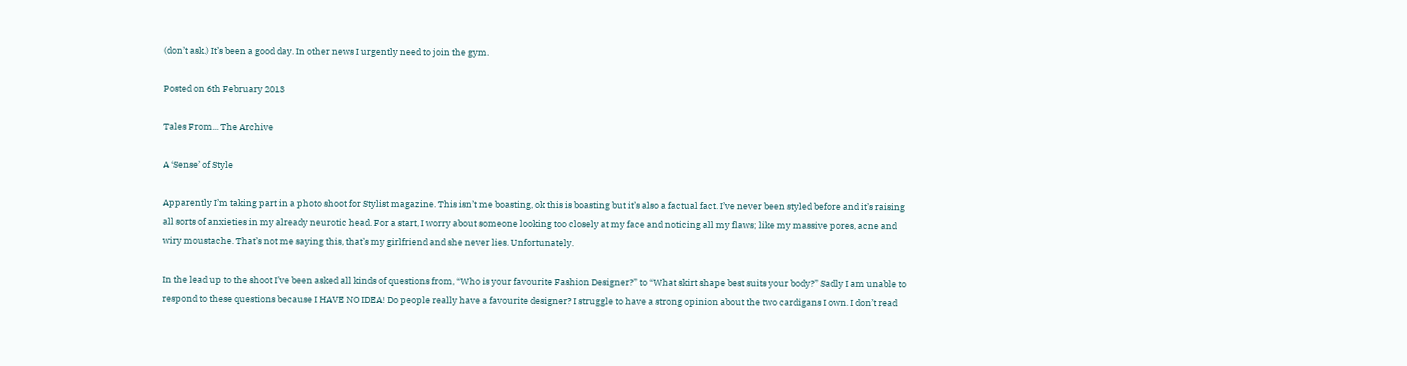(don’t ask.) It’s been a good day. In other news I urgently need to join the gym.

Posted on 6th February 2013

Tales From... The Archive

A ‘Sense’ of Style

Apparently I’m taking part in a photo shoot for Stylist magazine. This isn’t me boasting, ok this is boasting but it’s also a factual fact. I’ve never been styled before and it’s raising all sorts of anxieties in my already neurotic head. For a start, I worry about someone looking too closely at my face and noticing all my flaws; like my massive pores, acne and wiry moustache. That’s not me saying this, that’s my girlfriend and she never lies. Unfortunately.

In the lead up to the shoot I’ve been asked all kinds of questions from, “Who is your favourite Fashion Designer?” to “What skirt shape best suits your body?” Sadly I am unable to respond to these questions because I HAVE NO IDEA! Do people really have a favourite designer? I struggle to have a strong opinion about the two cardigans I own. I don’t read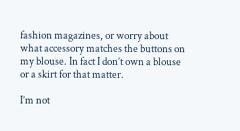fashion magazines, or worry about what accessory matches the buttons on my blouse. In fact I don’t own a blouse or a skirt for that matter.

I’m not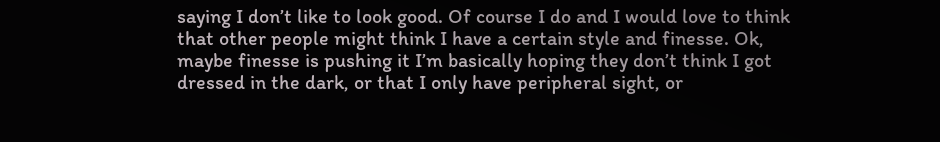saying I don’t like to look good. Of course I do and I would love to think that other people might think I have a certain style and finesse. Ok, maybe finesse is pushing it I’m basically hoping they don’t think I got dressed in the dark, or that I only have peripheral sight, or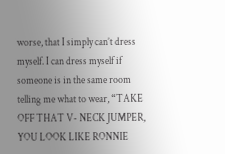worse, that I simply can’t dress myself. I can dress myself if someone is in the same room telling me what to wear, “TAKE OFF THAT V- NECK JUMPER, YOU LOOK LIKE RONNIE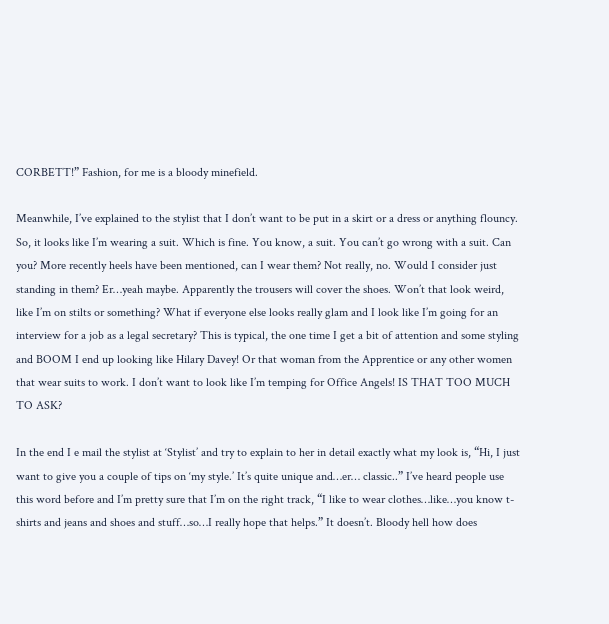CORBETT!” Fashion, for me is a bloody minefield.

Meanwhile, I’ve explained to the stylist that I don’t want to be put in a skirt or a dress or anything flouncy. So, it looks like I’m wearing a suit. Which is fine. You know, a suit. You can’t go wrong with a suit. Can you? More recently heels have been mentioned, can I wear them? Not really, no. Would I consider just standing in them? Er…yeah maybe. Apparently the trousers will cover the shoes. Won’t that look weird, like I’m on stilts or something? What if everyone else looks really glam and I look like I’m going for an interview for a job as a legal secretary? This is typical, the one time I get a bit of attention and some styling and BOOM I end up looking like Hilary Davey! Or that woman from the Apprentice or any other women that wear suits to work. I don’t want to look like I’m temping for Office Angels! IS THAT TOO MUCH TO ASK?

In the end I e mail the stylist at ‘Stylist’ and try to explain to her in detail exactly what my look is, “Hi, I just want to give you a couple of tips on ‘my style.’ It’s quite unique and…er… classic..” I’ve heard people use this word before and I’m pretty sure that I’m on the right track, “I like to wear clothes…like…you know t-shirts and jeans and shoes and stuff…so…I really hope that helps.” It doesn’t. Bloody hell how does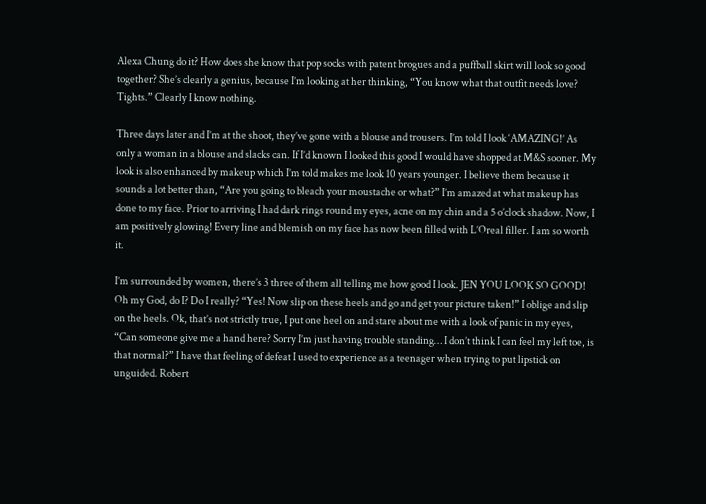Alexa Chung do it? How does she know that pop socks with patent brogues and a puffball skirt will look so good together? She’s clearly a genius, because I’m looking at her thinking, “You know what that outfit needs love? Tights.” Clearly I know nothing.

Three days later and I’m at the shoot, they’ve gone with a blouse and trousers. I’m told I look ‘AMAZING!’ As only a woman in a blouse and slacks can. If I’d known I looked this good I would have shopped at M&S sooner. My look is also enhanced by makeup which I’m told makes me look 10 years younger. I believe them because it sounds a lot better than, “Are you going to bleach your moustache or what?” I’m amazed at what makeup has done to my face. Prior to arriving I had dark rings round my eyes, acne on my chin and a 5 o’clock shadow. Now, I am positively glowing! Every line and blemish on my face has now been filled with L’Oreal filler. I am so worth it.

I’m surrounded by women, there’s 3 three of them all telling me how good I look. JEN YOU LOOK SO GOOD! Oh my God, do I? Do I really? “Yes! Now slip on these heels and go and get your picture taken!” I oblige and slip on the heels. Ok, that’s not strictly true, I put one heel on and stare about me with a look of panic in my eyes, “Can someone give me a hand here? Sorry I’m just having trouble standing… I don’t think I can feel my left toe, is that normal?” I have that feeling of defeat I used to experience as a teenager when trying to put lipstick on unguided. Robert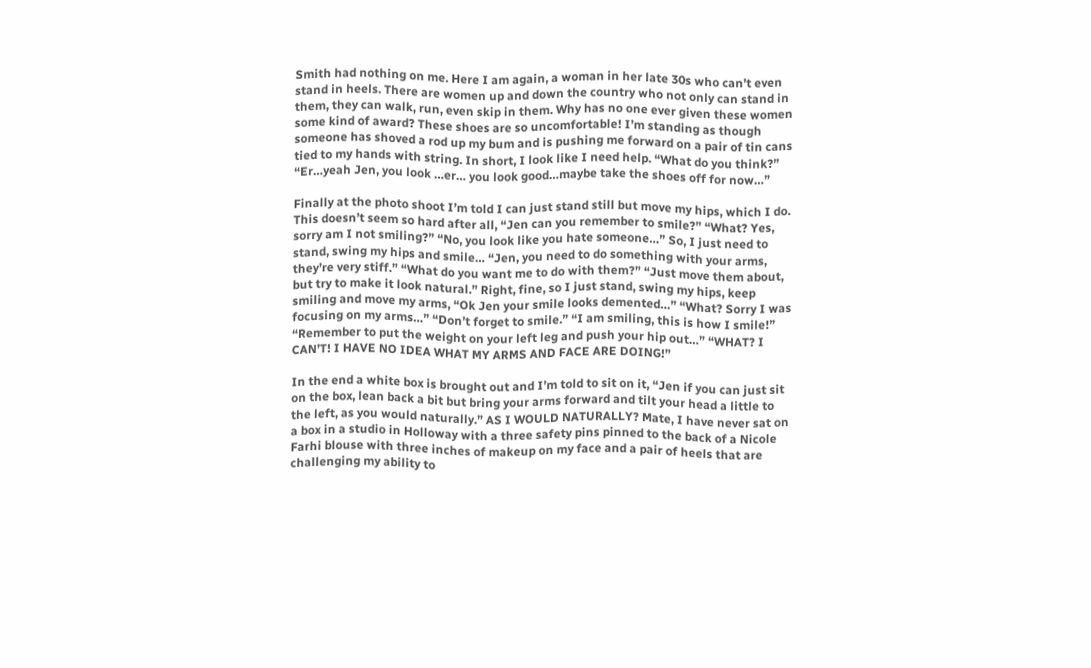Smith had nothing on me. Here I am again, a woman in her late 30s who can’t even stand in heels. There are women up and down the country who not only can stand in them, they can walk, run, even skip in them. Why has no one ever given these women some kind of award? These shoes are so uncomfortable! I’m standing as though someone has shoved a rod up my bum and is pushing me forward on a pair of tin cans tied to my hands with string. In short, I look like I need help. “What do you think?” “Er…yeah Jen, you look …er… you look good…maybe take the shoes off for now…”

Finally at the photo shoot I’m told I can just stand still but move my hips, which I do. This doesn’t seem so hard after all, “Jen can you remember to smile?” “What? Yes, sorry am I not smiling?” “No, you look like you hate someone…” So, I just need to stand, swing my hips and smile… “Jen, you need to do something with your arms, they’re very stiff.” “What do you want me to do with them?” “Just move them about, but try to make it look natural.” Right, fine, so I just stand, swing my hips, keep smiling and move my arms, “Ok Jen your smile looks demented…” “What? Sorry I was focusing on my arms…” “Don’t forget to smile.” “I am smiling, this is how I smile!” “Remember to put the weight on your left leg and push your hip out…” “WHAT? I CAN’T! I HAVE NO IDEA WHAT MY ARMS AND FACE ARE DOING!”

In the end a white box is brought out and I’m told to sit on it, “Jen if you can just sit on the box, lean back a bit but bring your arms forward and tilt your head a little to the left, as you would naturally.” AS I WOULD NATURALLY? Mate, I have never sat on a box in a studio in Holloway with a three safety pins pinned to the back of a Nicole Farhi blouse with three inches of makeup on my face and a pair of heels that are challenging my ability to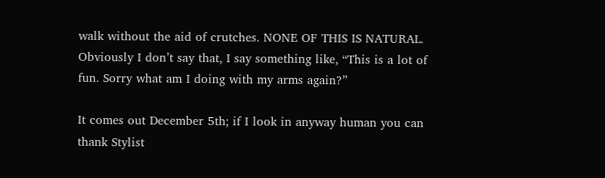walk without the aid of crutches. NONE OF THIS IS NATURAL. Obviously I don’t say that, I say something like, “This is a lot of fun. Sorry what am I doing with my arms again?”

It comes out December 5th; if I look in anyway human you can thank Stylist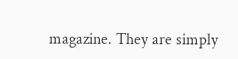magazine. They are simply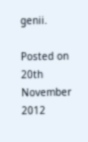genii.

Posted on 20th November 2012